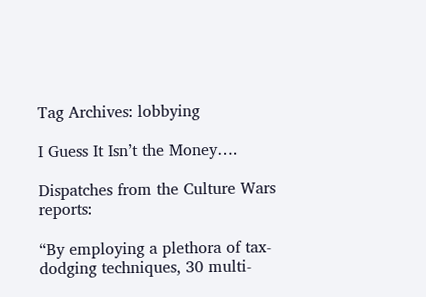Tag Archives: lobbying

I Guess It Isn’t the Money….

Dispatches from the Culture Wars reports:

“By employing a plethora of tax-dodging techniques, 30 multi-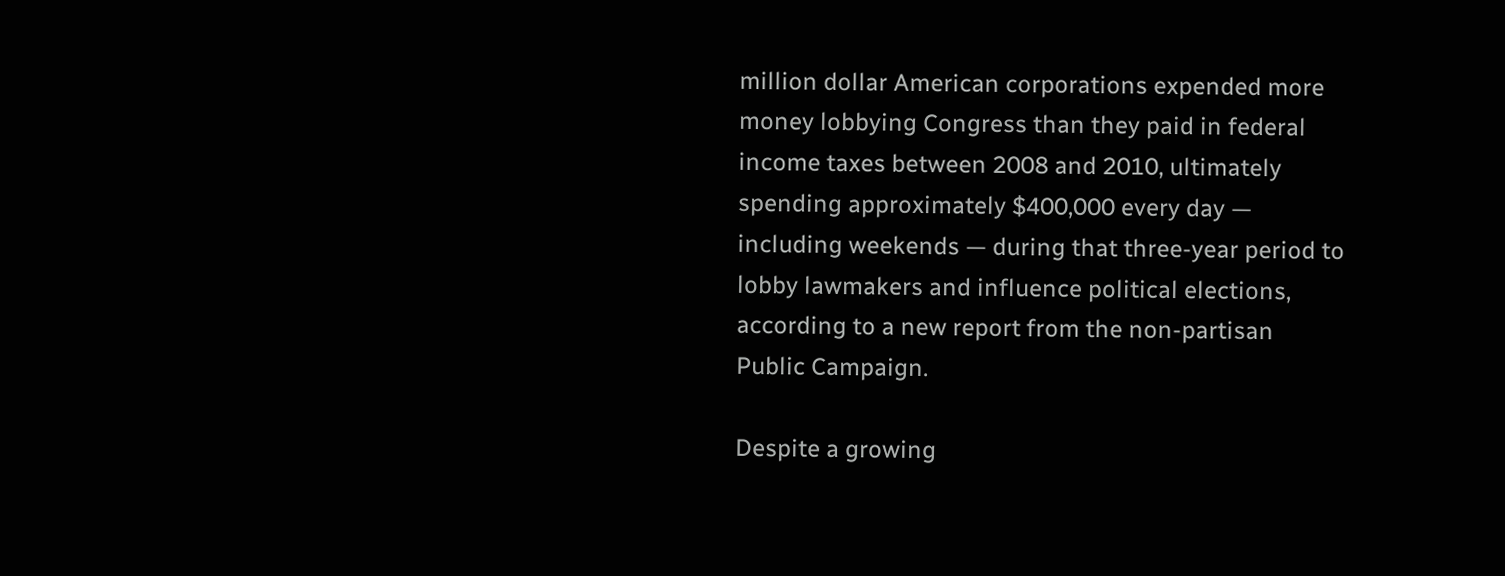million dollar American corporations expended more money lobbying Congress than they paid in federal income taxes between 2008 and 2010, ultimately spending approximately $400,000 every day — including weekends — during that three-year period to lobby lawmakers and influence political elections, according to a new report from the non-partisan Public Campaign.

Despite a growing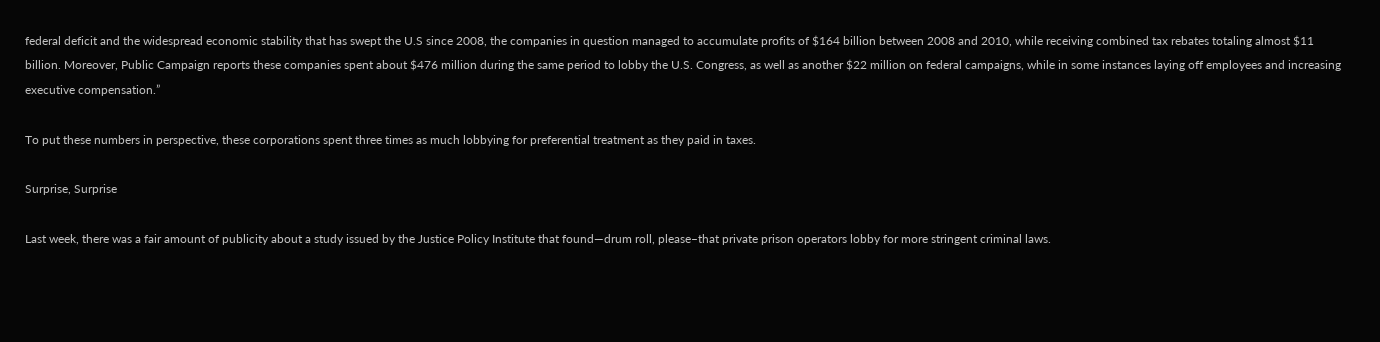federal deficit and the widespread economic stability that has swept the U.S since 2008, the companies in question managed to accumulate profits of $164 billion between 2008 and 2010, while receiving combined tax rebates totaling almost $11 billion. Moreover, Public Campaign reports these companies spent about $476 million during the same period to lobby the U.S. Congress, as well as another $22 million on federal campaigns, while in some instances laying off employees and increasing executive compensation.”

To put these numbers in perspective, these corporations spent three times as much lobbying for preferential treatment as they paid in taxes.

Surprise, Surprise

Last week, there was a fair amount of publicity about a study issued by the Justice Policy Institute that found—drum roll, please–that private prison operators lobby for more stringent criminal laws.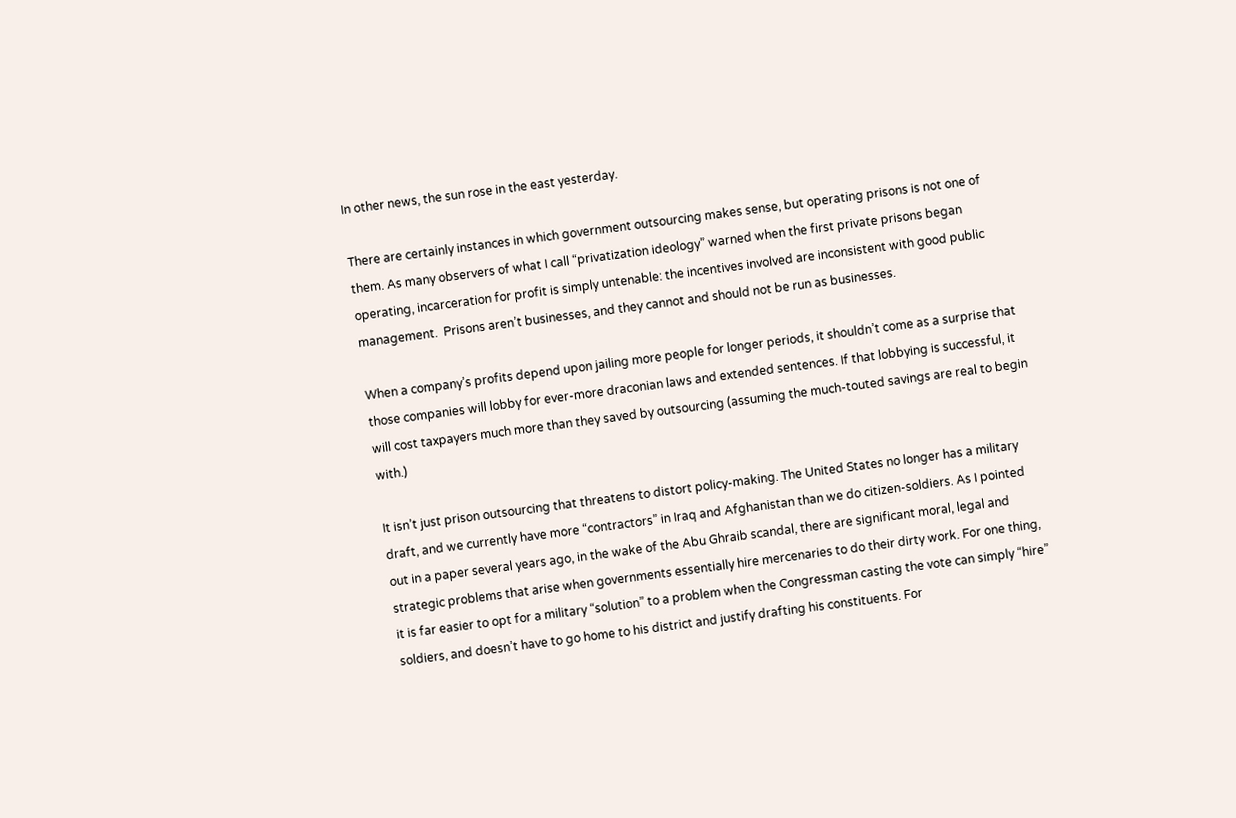In other news, the sun rose in the east yesterday.

There are certainly instances in which government outsourcing makes sense, but operating prisons is not one of them. As many observers of what I call “privatization ideology” warned when the first private prisons began operating, incarceration for profit is simply untenable: the incentives involved are inconsistent with good public management.  Prisons aren’t businesses, and they cannot and should not be run as businesses.

When a company’s profits depend upon jailing more people for longer periods, it shouldn’t come as a surprise that those companies will lobby for ever-more draconian laws and extended sentences. If that lobbying is successful, it will cost taxpayers much more than they saved by outsourcing (assuming the much-touted savings are real to begin with.)

It isn’t just prison outsourcing that threatens to distort policy-making. The United States no longer has a military draft, and we currently have more “contractors” in Iraq and Afghanistan than we do citizen-soldiers. As I pointed out in a paper several years ago, in the wake of the Abu Ghraib scandal, there are significant moral, legal and strategic problems that arise when governments essentially hire mercenaries to do their dirty work. For one thing, it is far easier to opt for a military “solution” to a problem when the Congressman casting the vote can simply “hire” soldiers, and doesn’t have to go home to his district and justify drafting his constituents. For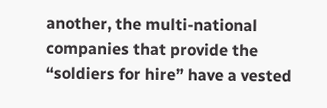another, the multi-national companies that provide the “soldiers for hire” have a vested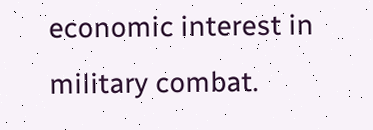economic interest in military combat.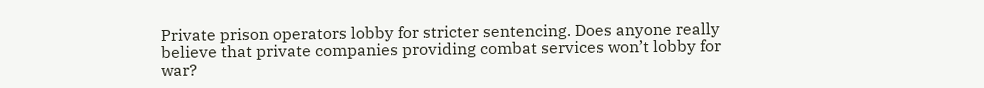Private prison operators lobby for stricter sentencing. Does anyone really believe that private companies providing combat services won’t lobby for war?